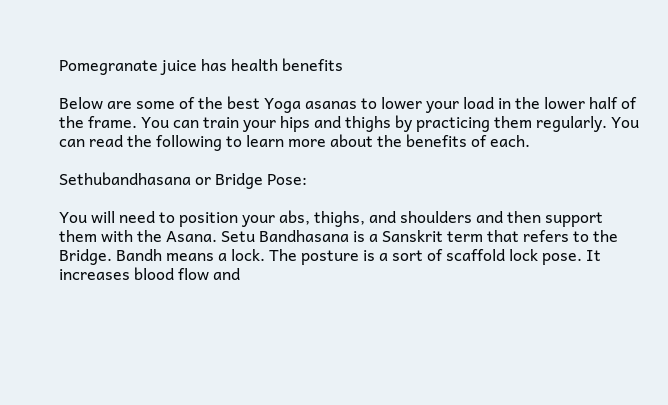Pomegranate juice has health benefits

Below are some of the best Yoga asanas to lower your load in the lower half of the frame. You can train your hips and thighs by practicing them regularly. You can read the following to learn more about the benefits of each.

Sethubandhasana or Bridge Pose:

You will need to position your abs, thighs, and shoulders and then support them with the Asana. Setu Bandhasana is a Sanskrit term that refers to the Bridge. Bandh means a lock. The posture is a sort of scaffold lock pose. It increases blood flow and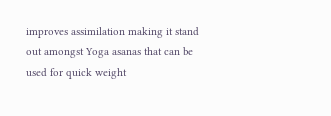improves assimilation making it stand out amongst Yoga asanas that can be used for quick weight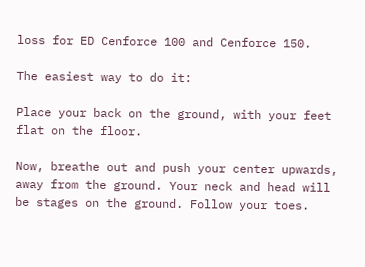loss for ED Cenforce 100 and Cenforce 150.

The easiest way to do it:

Place your back on the ground, with your feet flat on the floor.

Now, breathe out and push your center upwards, away from the ground. Your neck and head will be stages on the ground. Follow your toes.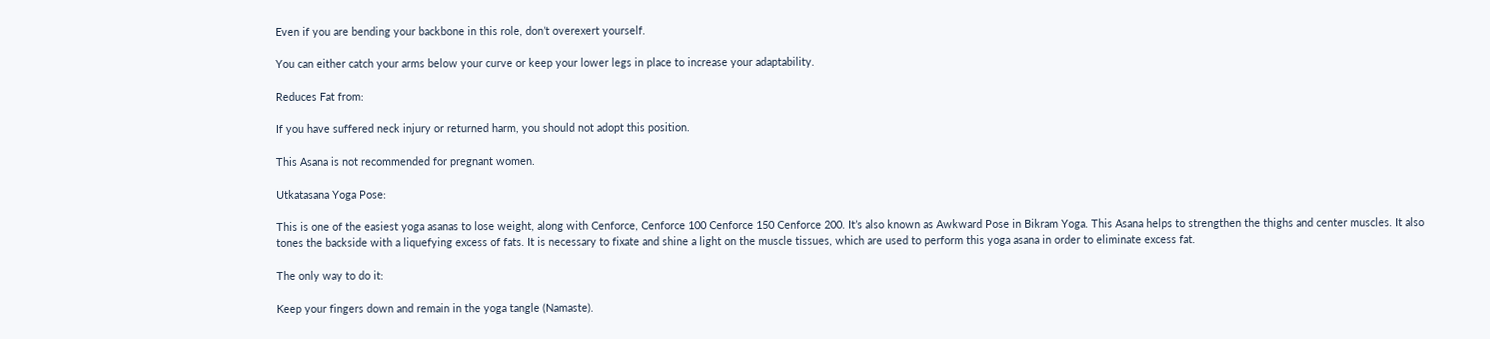Even if you are bending your backbone in this role, don’t overexert yourself.

You can either catch your arms below your curve or keep your lower legs in place to increase your adaptability.

Reduces Fat from:

If you have suffered neck injury or returned harm, you should not adopt this position.

This Asana is not recommended for pregnant women.

Utkatasana Yoga Pose:

This is one of the easiest yoga asanas to lose weight, along with Cenforce, Cenforce 100 Cenforce 150 Cenforce 200. It’s also known as Awkward Pose in Bikram Yoga. This Asana helps to strengthen the thighs and center muscles. It also tones the backside with a liquefying excess of fats. It is necessary to fixate and shine a light on the muscle tissues, which are used to perform this yoga asana in order to eliminate excess fat.

The only way to do it:

Keep your fingers down and remain in the yoga tangle (Namaste).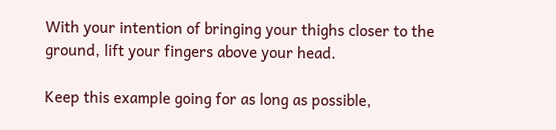With your intention of bringing your thighs closer to the ground, lift your fingers above your head.

Keep this example going for as long as possible,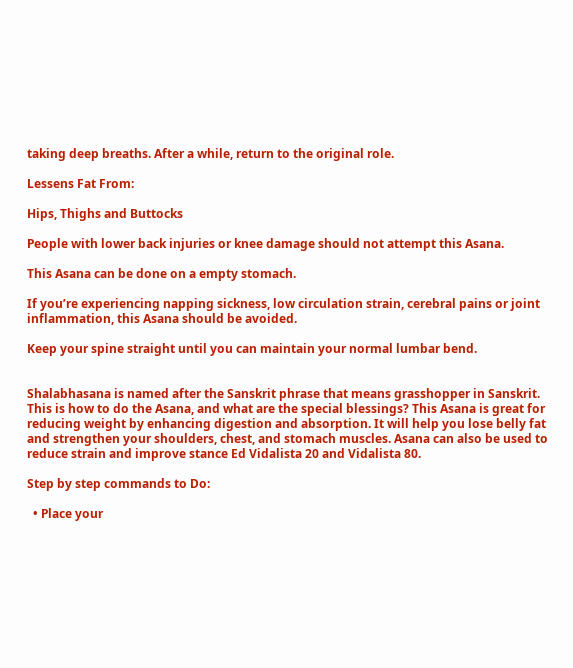taking deep breaths. After a while, return to the original role.

Lessens Fat From:

Hips, Thighs and Buttocks

People with lower back injuries or knee damage should not attempt this Asana.

This Asana can be done on a empty stomach.

If you’re experiencing napping sickness, low circulation strain, cerebral pains or joint inflammation, this Asana should be avoided.

Keep your spine straight until you can maintain your normal lumbar bend.


Shalabhasana is named after the Sanskrit phrase that means grasshopper in Sanskrit. This is how to do the Asana, and what are the special blessings? This Asana is great for reducing weight by enhancing digestion and absorption. It will help you lose belly fat and strengthen your shoulders, chest, and stomach muscles. Asana can also be used to reduce strain and improve stance Ed Vidalista 20 and Vidalista 80.

Step by step commands to Do:

  • Place your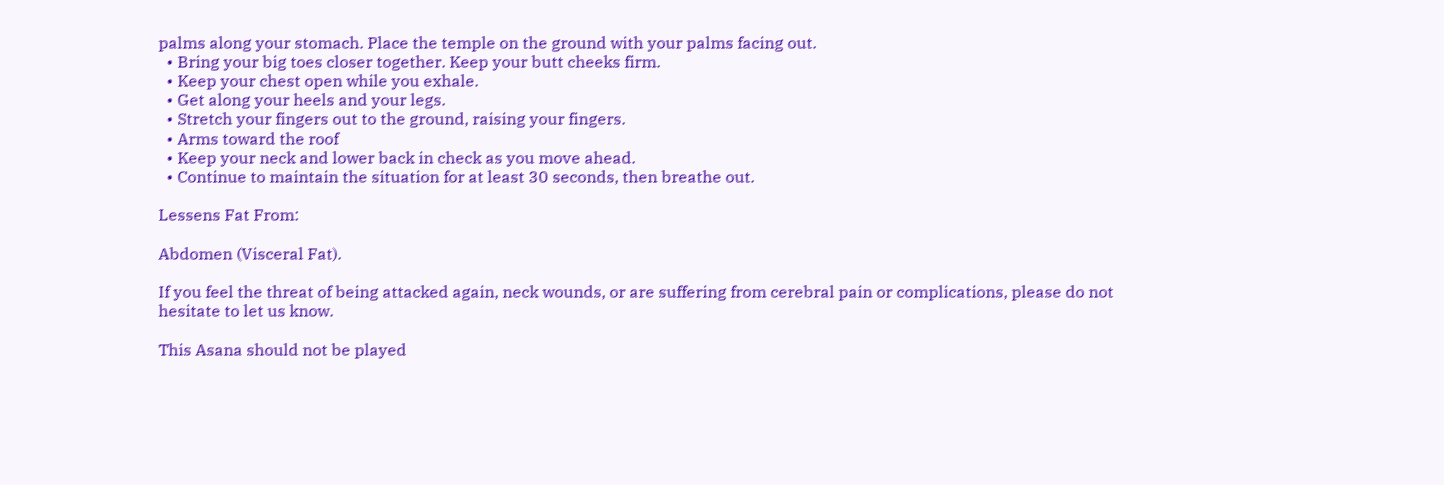palms along your stomach. Place the temple on the ground with your palms facing out.
  • Bring your big toes closer together. Keep your butt cheeks firm.
  • Keep your chest open while you exhale.
  • Get along your heels and your legs.
  • Stretch your fingers out to the ground, raising your fingers.
  • Arms toward the roof
  • Keep your neck and lower back in check as you move ahead.
  • Continue to maintain the situation for at least 30 seconds, then breathe out.

Lessens Fat From:

Abdomen (Visceral Fat).

If you feel the threat of being attacked again, neck wounds, or are suffering from cerebral pain or complications, please do not hesitate to let us know.

This Asana should not be played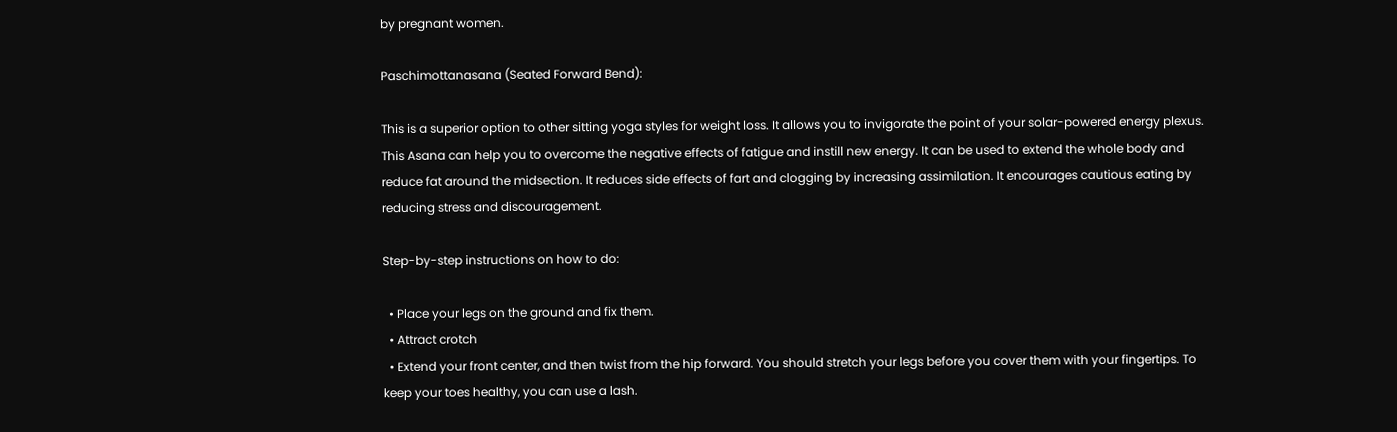by pregnant women.

Paschimottanasana (Seated Forward Bend):

This is a superior option to other sitting yoga styles for weight loss. It allows you to invigorate the point of your solar-powered energy plexus. This Asana can help you to overcome the negative effects of fatigue and instill new energy. It can be used to extend the whole body and reduce fat around the midsection. It reduces side effects of fart and clogging by increasing assimilation. It encourages cautious eating by reducing stress and discouragement.

Step-by-step instructions on how to do:

  • Place your legs on the ground and fix them.
  • Attract crotch
  • Extend your front center, and then twist from the hip forward. You should stretch your legs before you cover them with your fingertips. To keep your toes healthy, you can use a lash.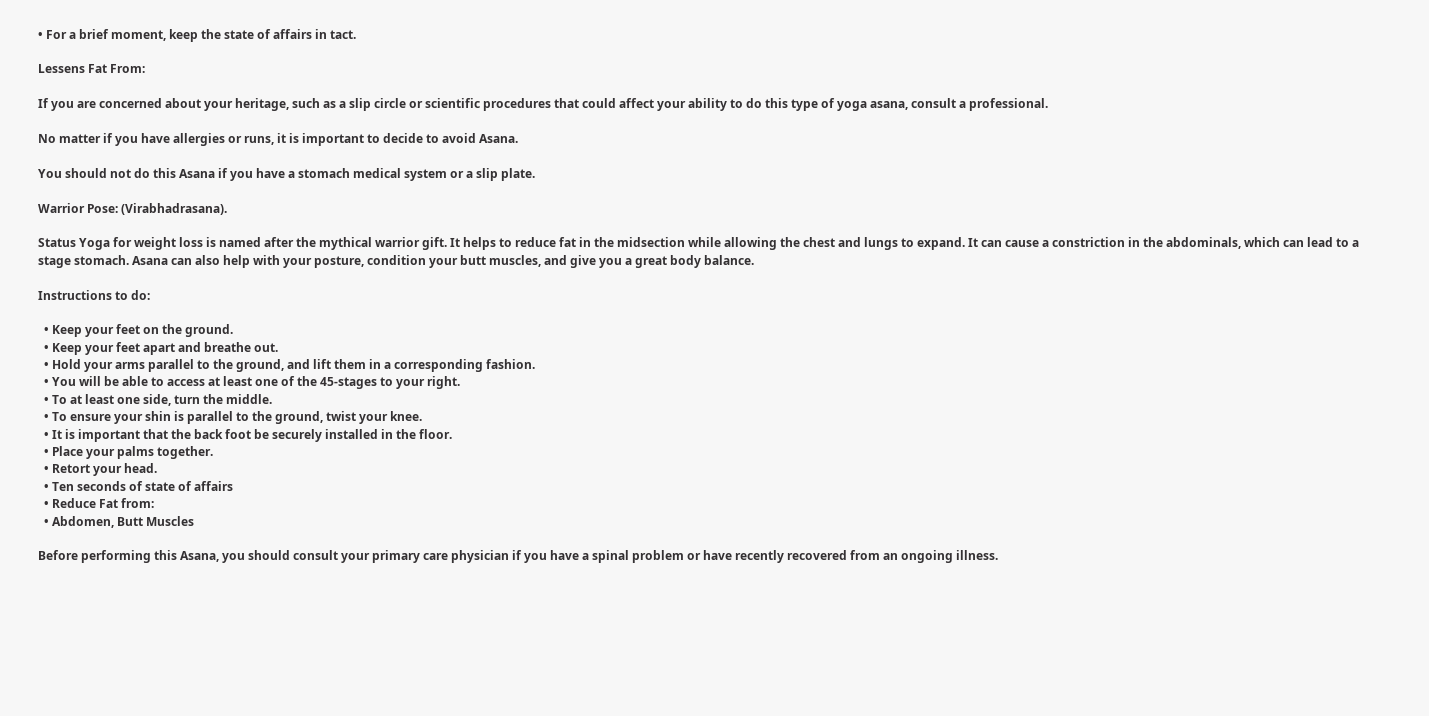• For a brief moment, keep the state of affairs in tact.

Lessens Fat From:

If you are concerned about your heritage, such as a slip circle or scientific procedures that could affect your ability to do this type of yoga asana, consult a professional.

No matter if you have allergies or runs, it is important to decide to avoid Asana.

You should not do this Asana if you have a stomach medical system or a slip plate.

Warrior Pose: (Virabhadrasana).

Status Yoga for weight loss is named after the mythical warrior gift. It helps to reduce fat in the midsection while allowing the chest and lungs to expand. It can cause a constriction in the abdominals, which can lead to a stage stomach. Asana can also help with your posture, condition your butt muscles, and give you a great body balance.

Instructions to do:

  • Keep your feet on the ground.
  • Keep your feet apart and breathe out.
  • Hold your arms parallel to the ground, and lift them in a corresponding fashion.
  • You will be able to access at least one of the 45-stages to your right.
  • To at least one side, turn the middle.
  • To ensure your shin is parallel to the ground, twist your knee.
  • It is important that the back foot be securely installed in the floor.
  • Place your palms together.
  • Retort your head.
  • Ten seconds of state of affairs
  • Reduce Fat from:
  • Abdomen, Butt Muscles

Before performing this Asana, you should consult your primary care physician if you have a spinal problem or have recently recovered from an ongoing illness.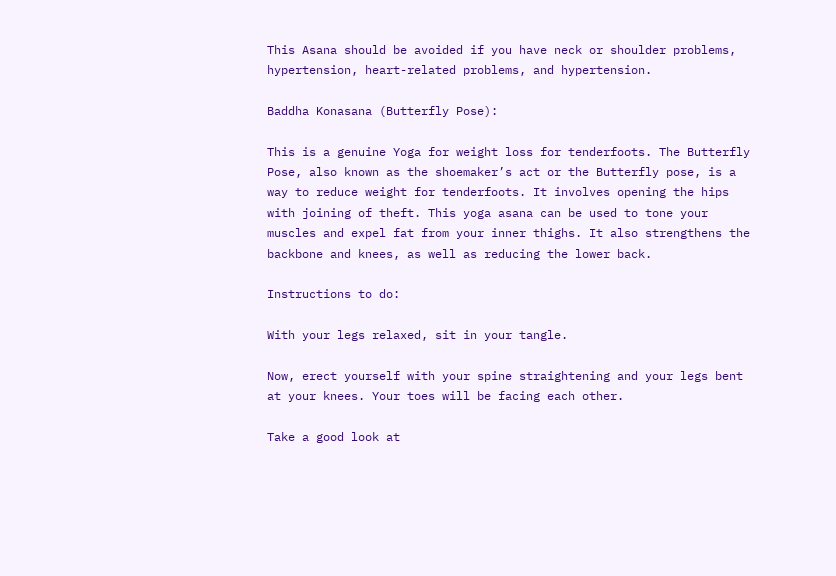This Asana should be avoided if you have neck or shoulder problems, hypertension, heart-related problems, and hypertension.

Baddha Konasana (Butterfly Pose):

This is a genuine Yoga for weight loss for tenderfoots. The Butterfly Pose, also known as the shoemaker’s act or the Butterfly pose, is a way to reduce weight for tenderfoots. It involves opening the hips with joining of theft. This yoga asana can be used to tone your muscles and expel fat from your inner thighs. It also strengthens the backbone and knees, as well as reducing the lower back.

Instructions to do:

With your legs relaxed, sit in your tangle.

Now, erect yourself with your spine straightening and your legs bent at your knees. Your toes will be facing each other.

Take a good look at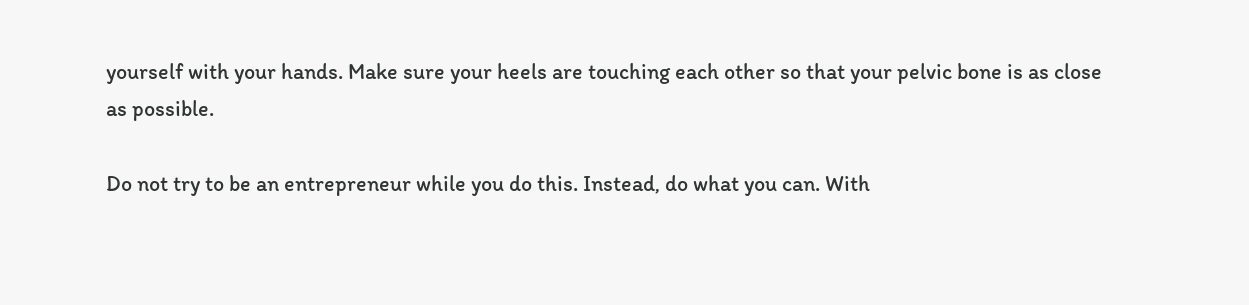yourself with your hands. Make sure your heels are touching each other so that your pelvic bone is as close as possible.

Do not try to be an entrepreneur while you do this. Instead, do what you can. With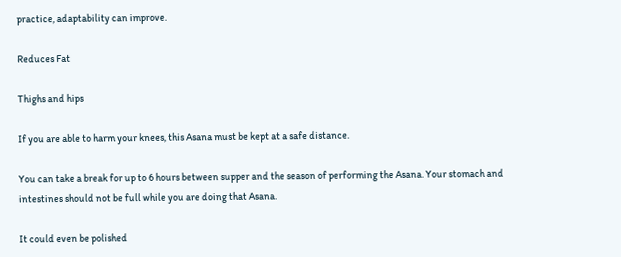practice, adaptability can improve.

Reduces Fat

Thighs and hips

If you are able to harm your knees, this Asana must be kept at a safe distance.

You can take a break for up to 6 hours between supper and the season of performing the Asana. Your stomach and intestines should not be full while you are doing that Asana.

It could even be polished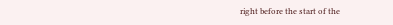right before the start of the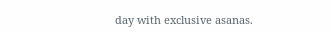day with exclusive asanas.